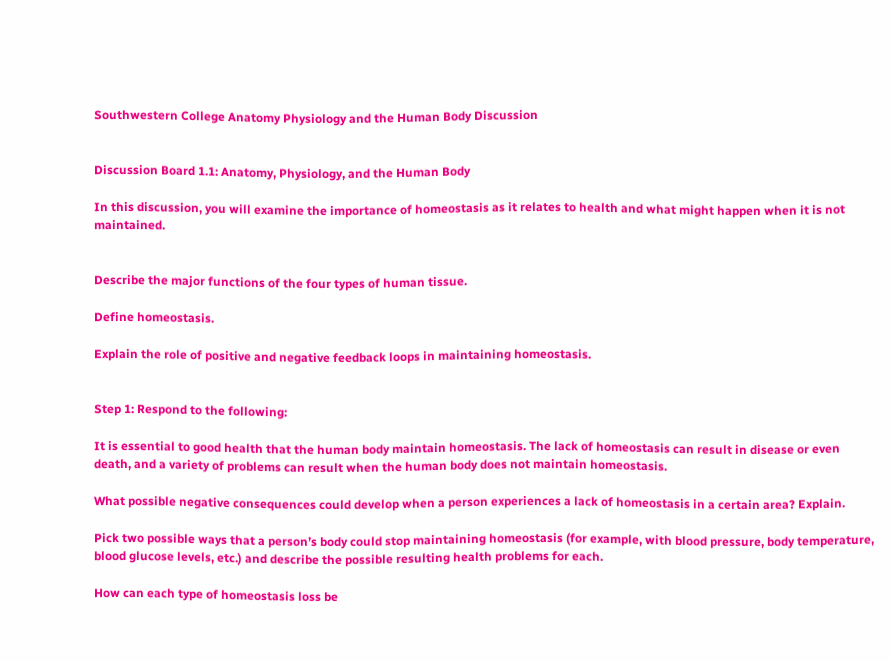Southwestern College Anatomy Physiology and the Human Body Discussion


Discussion Board 1.1: Anatomy, Physiology, and the Human Body

In this discussion, you will examine the importance of homeostasis as it relates to health and what might happen when it is not maintained.


Describe the major functions of the four types of human tissue.

Define homeostasis.

Explain the role of positive and negative feedback loops in maintaining homeostasis.


Step 1: Respond to the following:

It is essential to good health that the human body maintain homeostasis. The lack of homeostasis can result in disease or even death, and a variety of problems can result when the human body does not maintain homeostasis.

What possible negative consequences could develop when a person experiences a lack of homeostasis in a certain area? Explain.

Pick two possible ways that a person’s body could stop maintaining homeostasis (for example, with blood pressure, body temperature, blood glucose levels, etc.) and describe the possible resulting health problems for each.

How can each type of homeostasis loss be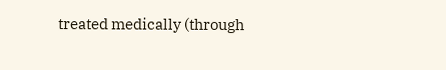treated medically (through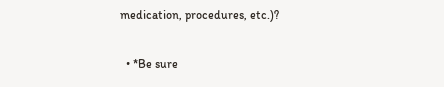medication, procedures, etc.)?

  • *Be sure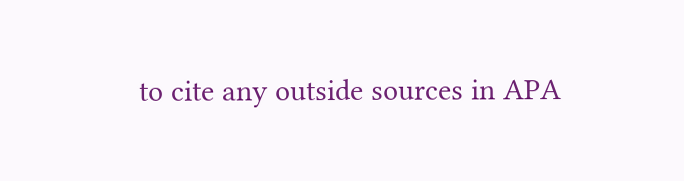to cite any outside sources in APA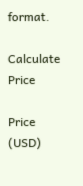format.

Calculate Price

Price (USD)